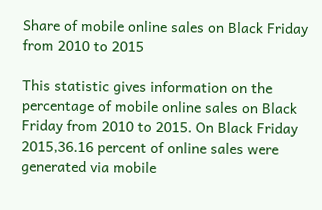Share of mobile online sales on Black Friday from 2010 to 2015

This statistic gives information on the percentage of mobile online sales on Black Friday from 2010 to 2015. On Black Friday 2015,36.16 percent of online sales were generated via mobile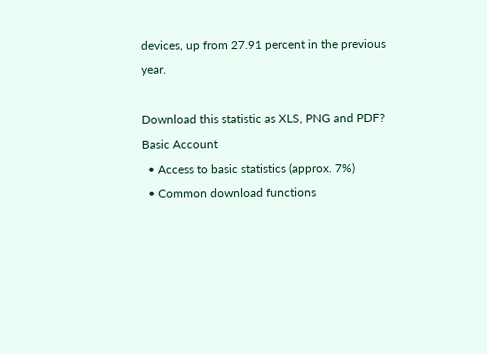devices, up from 27.91 percent in the previous year.

Download this statistic as XLS, PNG and PDF?
Basic Account
  • Access to basic statistics (approx. 7%)
  • Common download functions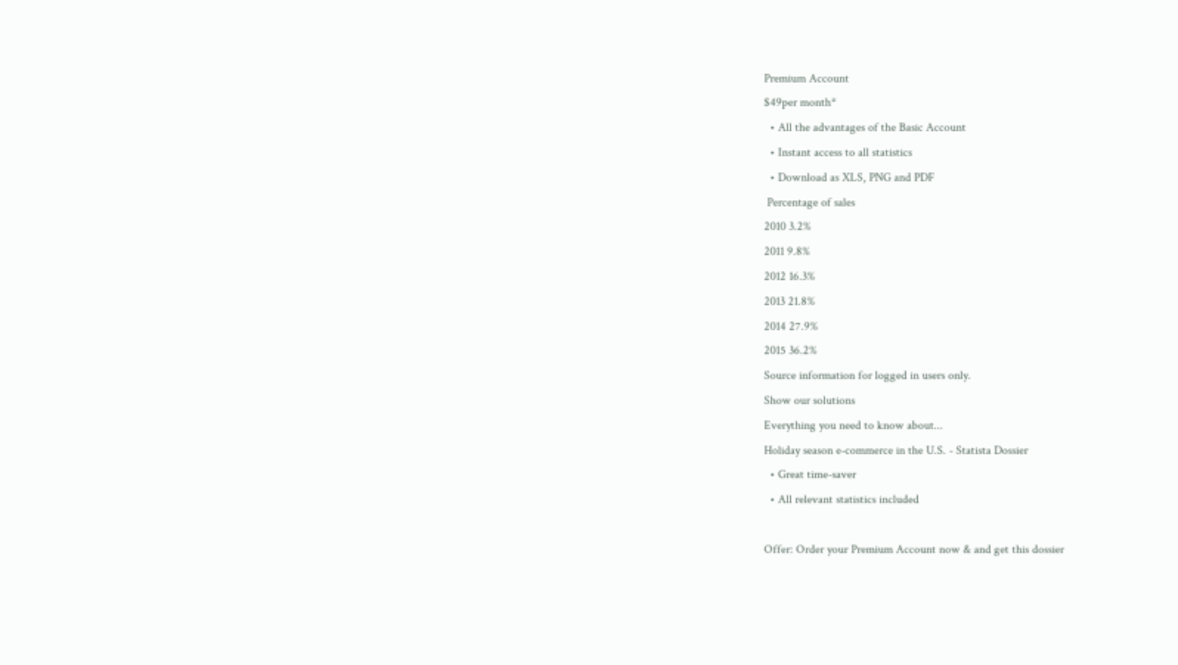Premium Account
$49per month*
  • All the advantages of the Basic Account
  • Instant access to all statistics
  • Download as XLS, PNG and PDF
 Percentage of sales
2010 3.2%
2011 9.8%
2012 16.3%
2013 21.8%
2014 27.9%
2015 36.2%
Source information for logged in users only.
Show our solutions
Everything you need to know about...
Holiday season e-commerce in the U.S. - Statista Dossier
  • Great time-saver
  • All relevant statistics included

Offer: Order your Premium Account now & and get this dossier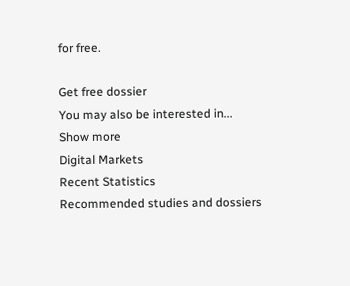for free.

Get free dossier
You may also be interested in...
Show more
Digital Markets
Recent Statistics
Recommended studies and dossiers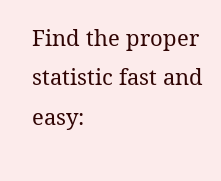Find the proper statistic fast and easy: